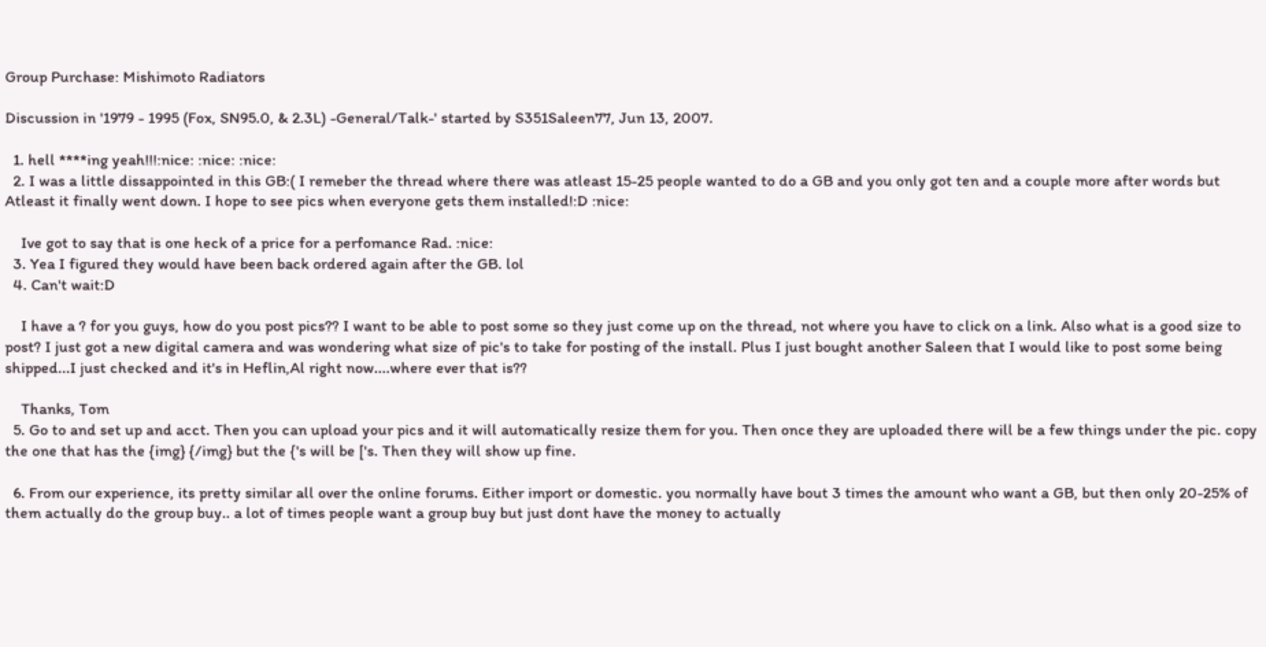Group Purchase: Mishimoto Radiators

Discussion in '1979 - 1995 (Fox, SN95.0, & 2.3L) -General/Talk-' started by S351Saleen77, Jun 13, 2007.

  1. hell ****ing yeah!!!:nice: :nice: :nice:
  2. I was a little dissappointed in this GB:( I remeber the thread where there was atleast 15-25 people wanted to do a GB and you only got ten and a couple more after words but Atleast it finally went down. I hope to see pics when everyone gets them installed!:D :nice:

    Ive got to say that is one heck of a price for a perfomance Rad. :nice:
  3. Yea I figured they would have been back ordered again after the GB. lol
  4. Can't wait:D

    I have a ? for you guys, how do you post pics?? I want to be able to post some so they just come up on the thread, not where you have to click on a link. Also what is a good size to post? I just got a new digital camera and was wondering what size of pic's to take for posting of the install. Plus I just bought another Saleen that I would like to post some being shipped...I just checked and it's in Heflin,Al right now....where ever that is??

    Thanks, Tom
  5. Go to and set up and acct. Then you can upload your pics and it will automatically resize them for you. Then once they are uploaded there will be a few things under the pic. copy the one that has the {img} {/img} but the {'s will be ['s. Then they will show up fine.

  6. From our experience, its pretty similar all over the online forums. Either import or domestic. you normally have bout 3 times the amount who want a GB, but then only 20-25% of them actually do the group buy.. a lot of times people want a group buy but just dont have the money to actually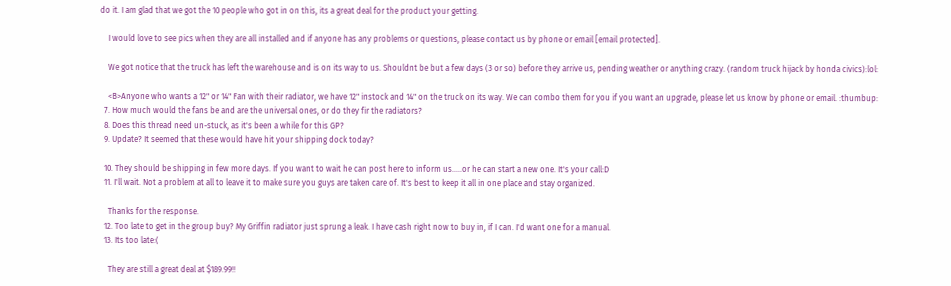do it. I am glad that we got the 10 people who got in on this, its a great deal for the product your getting.

    I would love to see pics when they are all installed and if anyone has any problems or questions, please contact us by phone or email [email protected].

    We got notice that the truck has left the warehouse and is on its way to us. Shouldnt be but a few days (3 or so) before they arrive us, pending weather or anything crazy. (random truck hijack by honda civics):lol:

    <B>Anyone who wants a 12" or 14" Fan with their radiator, we have 12" instock and 14" on the truck on its way. We can combo them for you if you want an upgrade, please let us know by phone or email. :thumbup:
  7. How much would the fans be and are the universal ones, or do they fir the radiators?
  8. Does this thread need un-stuck, as it's been a while for this GP?
  9. Update? It seemed that these would have hit your shipping dock today?

  10. They should be shipping in few more days. If you want to wait he can post here to inform us.....or he can start a new one. It's your call:D
  11. I'll wait. Not a problem at all to leave it to make sure you guys are taken care of. It's best to keep it all in one place and stay organized.

    Thanks for the response.
  12. Too late to get in the group buy? My Griffin radiator just sprung a leak. I have cash right now to buy in, if I can. I'd want one for a manual.
  13. Its too late:(

    They are still a great deal at $189.99!!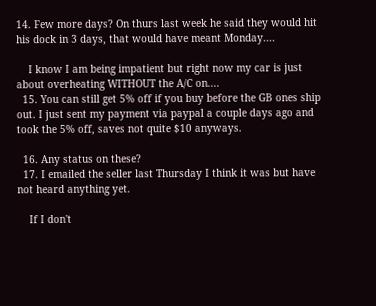14. Few more days? On thurs last week he said they would hit his dock in 3 days, that would have meant Monday....

    I know I am being impatient but right now my car is just about overheating WITHOUT the A/C on....
  15. You can still get 5% off if you buy before the GB ones ship out. I just sent my payment via paypal a couple days ago and took the 5% off, saves not quite $10 anyways.

  16. Any status on these?
  17. I emailed the seller last Thursday I think it was but have not heard anything yet.

    If I don't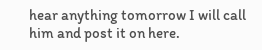hear anything tomorrow I will call him and post it on here.